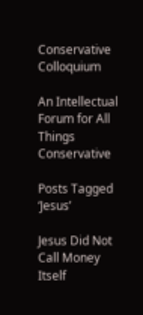Conservative Colloquium

An Intellectual Forum for All Things Conservative

Posts Tagged ‘Jesus’

Jesus Did Not Call Money Itself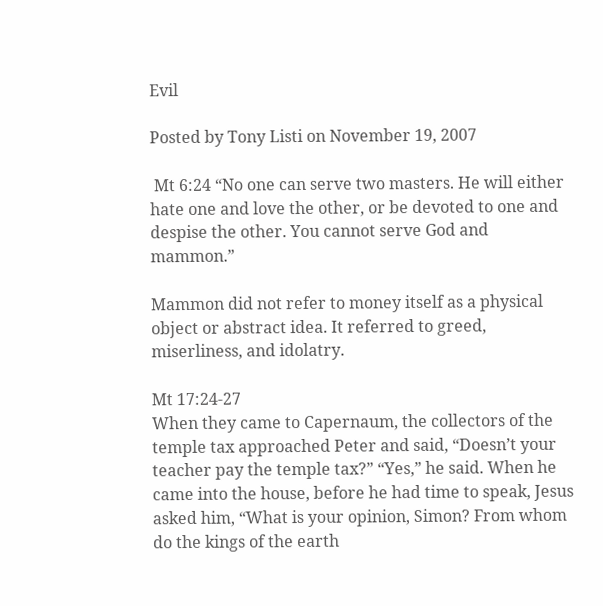Evil

Posted by Tony Listi on November 19, 2007

 Mt 6:24 “No one can serve two masters. He will either hate one and love the other, or be devoted to one and despise the other. You cannot serve God and mammon.”

Mammon did not refer to money itself as a physical object or abstract idea. It referred to greed, miserliness, and idolatry.

Mt 17:24-27
When they came to Capernaum, the collectors of the temple tax approached Peter and said, “Doesn’t your teacher pay the temple tax?” “Yes,” he said. When he came into the house, before he had time to speak, Jesus asked him, “What is your opinion, Simon? From whom do the kings of the earth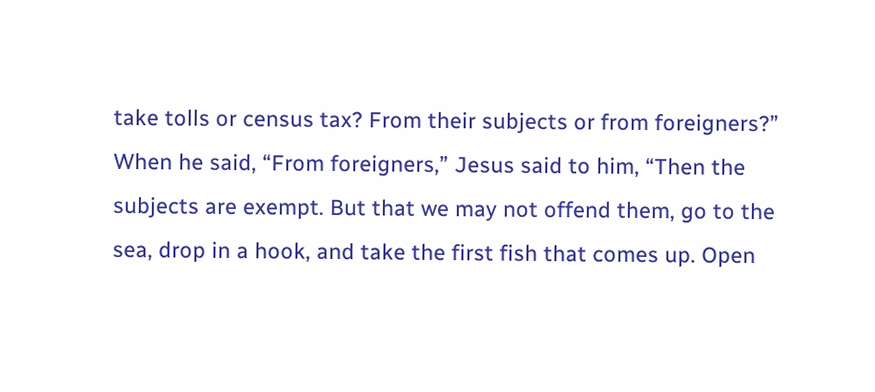take tolls or census tax? From their subjects or from foreigners?” When he said, “From foreigners,” Jesus said to him, “Then the subjects are exempt. But that we may not offend them, go to the sea, drop in a hook, and take the first fish that comes up. Open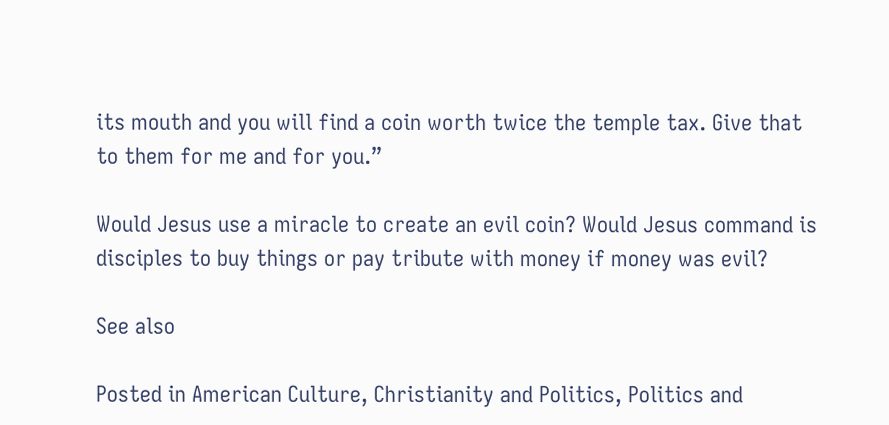its mouth and you will find a coin worth twice the temple tax. Give that to them for me and for you.”

Would Jesus use a miracle to create an evil coin? Would Jesus command is disciples to buy things or pay tribute with money if money was evil?

See also

Posted in American Culture, Christianity and Politics, Politics and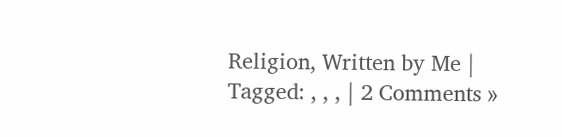Religion, Written by Me | Tagged: , , , | 2 Comments »